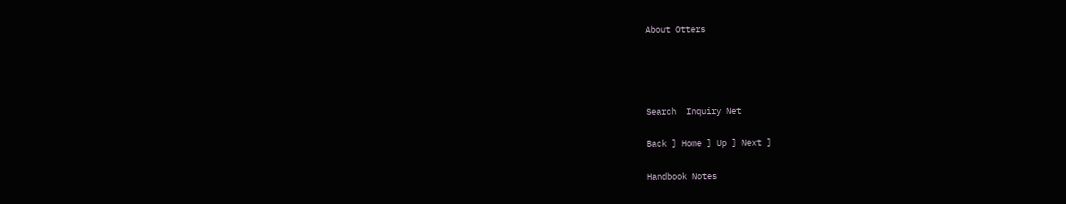About Otters




Search  Inquiry Net

Back ] Home ] Up ] Next ]

Handbook Notes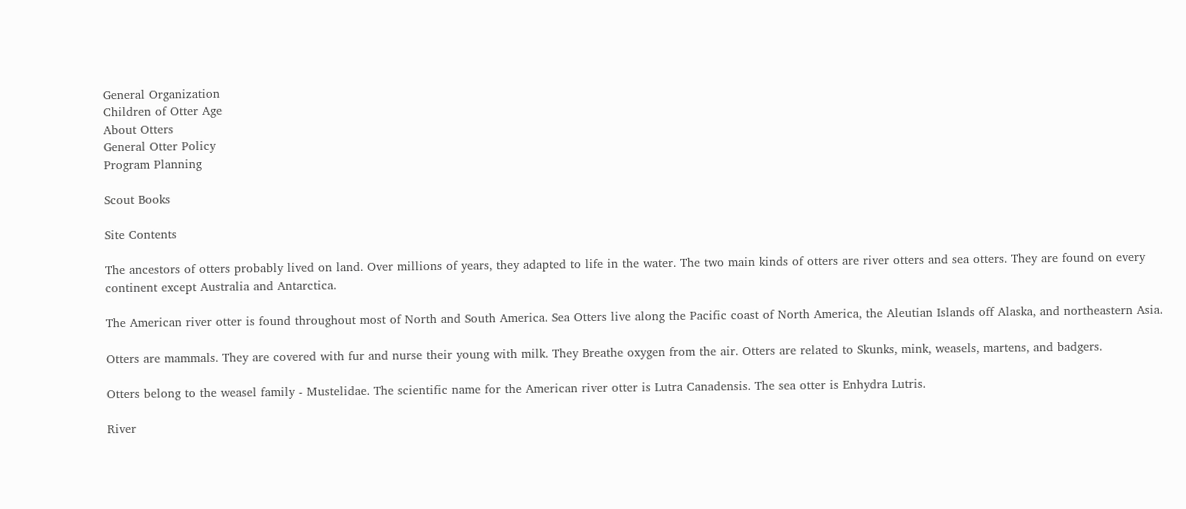General Organization
Children of Otter Age
About Otters
General Otter Policy
Program Planning

Scout Books

Site Contents

The ancestors of otters probably lived on land. Over millions of years, they adapted to life in the water. The two main kinds of otters are river otters and sea otters. They are found on every continent except Australia and Antarctica.

The American river otter is found throughout most of North and South America. Sea Otters live along the Pacific coast of North America, the Aleutian Islands off Alaska, and northeastern Asia.

Otters are mammals. They are covered with fur and nurse their young with milk. They Breathe oxygen from the air. Otters are related to Skunks, mink, weasels, martens, and badgers.

Otters belong to the weasel family - Mustelidae. The scientific name for the American river otter is Lutra Canadensis. The sea otter is Enhydra Lutris.

River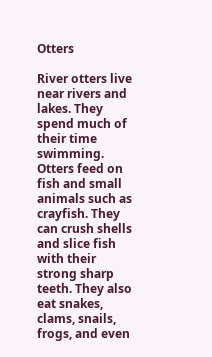Otters

River otters live near rivers and lakes. They spend much of their time swimming. Otters feed on fish and small animals such as crayfish. They can crush shells and slice fish with their strong sharp teeth. They also eat snakes, clams, snails, frogs, and even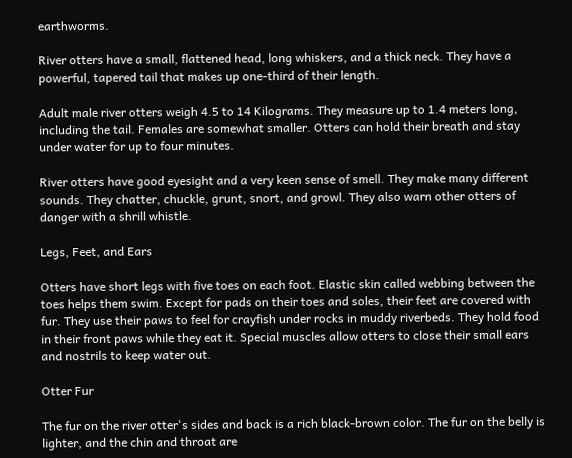earthworms.

River otters have a small, flattened head, long whiskers, and a thick neck. They have a powerful, tapered tail that makes up one-third of their length.

Adult male river otters weigh 4.5 to 14 Kilograms. They measure up to 1.4 meters long, including the tail. Females are somewhat smaller. Otters can hold their breath and stay under water for up to four minutes.

River otters have good eyesight and a very keen sense of smell. They make many different sounds. They chatter, chuckle, grunt, snort, and growl. They also warn other otters of danger with a shrill whistle.

Legs, Feet, and Ears

Otters have short legs with five toes on each foot. Elastic skin called webbing between the toes helps them swim. Except for pads on their toes and soles, their feet are covered with fur. They use their paws to feel for crayfish under rocks in muddy riverbeds. They hold food in their front paws while they eat it. Special muscles allow otters to close their small ears and nostrils to keep water out.

Otter Fur

The fur on the river otter's sides and back is a rich black-brown color. The fur on the belly is lighter, and the chin and throat are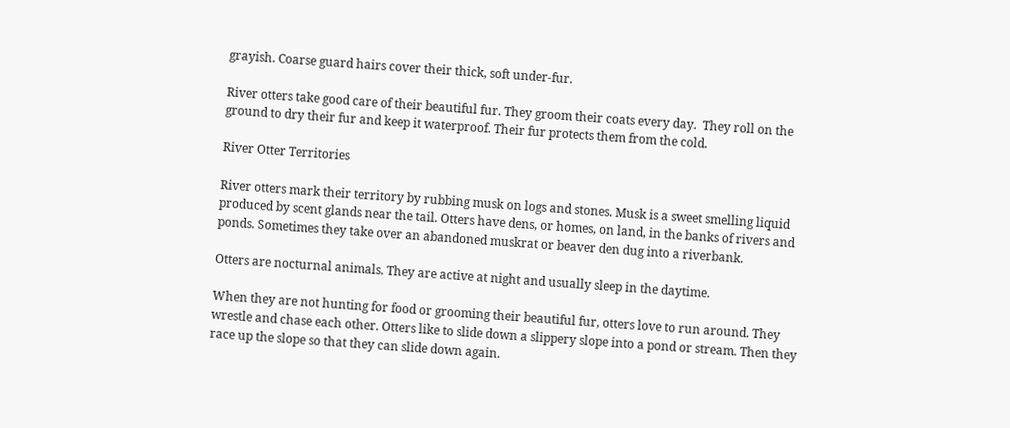grayish. Coarse guard hairs cover their thick, soft under-fur.

River otters take good care of their beautiful fur. They groom their coats every day.  They roll on the ground to dry their fur and keep it waterproof. Their fur protects them from the cold.

River Otter Territories

River otters mark their territory by rubbing musk on logs and stones. Musk is a sweet smelling liquid produced by scent glands near the tail. Otters have dens, or homes, on land, in the banks of rivers and ponds. Sometimes they take over an abandoned muskrat or beaver den dug into a riverbank.

Otters are nocturnal animals. They are active at night and usually sleep in the daytime.

When they are not hunting for food or grooming their beautiful fur, otters love to run around. They wrestle and chase each other. Otters like to slide down a slippery slope into a pond or stream. Then they race up the slope so that they can slide down again.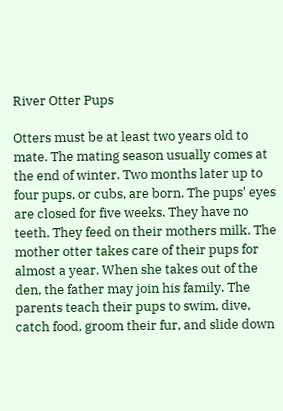River Otter Pups

Otters must be at least two years old to mate. The mating season usually comes at the end of winter. Two months later up to four pups, or cubs, are born. The pups' eyes are closed for five weeks. They have no teeth. They feed on their mothers milk. The mother otter takes care of their pups for almost a year. When she takes out of the den, the father may join his family. The parents teach their pups to swim, dive, catch food, groom their fur, and slide down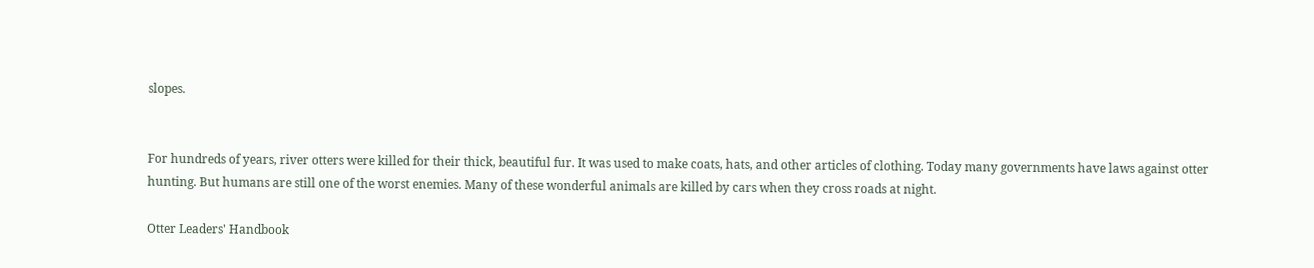slopes.


For hundreds of years, river otters were killed for their thick, beautiful fur. It was used to make coats, hats, and other articles of clothing. Today many governments have laws against otter hunting. But humans are still one of the worst enemies. Many of these wonderful animals are killed by cars when they cross roads at night.

Otter Leaders' Handbook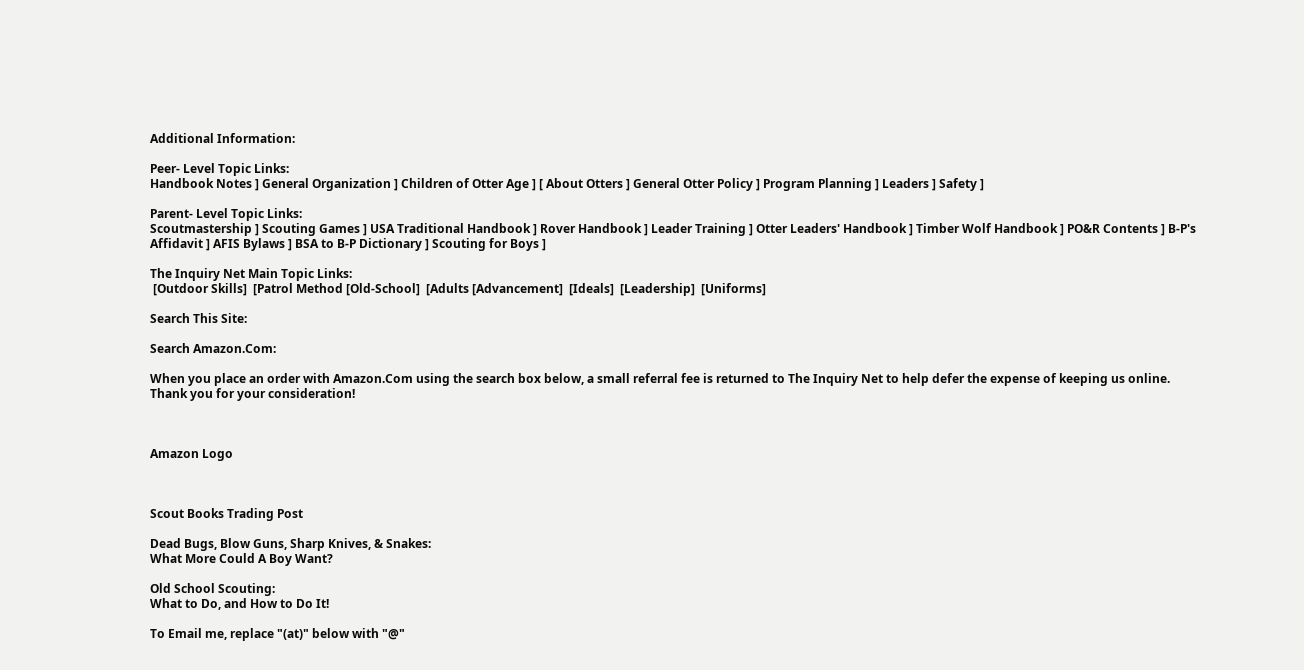Additional Information:

Peer- Level Topic Links:
Handbook Notes ] General Organization ] Children of Otter Age ] [ About Otters ] General Otter Policy ] Program Planning ] Leaders ] Safety ]

Parent- Level Topic Links:
Scoutmastership ] Scouting Games ] USA Traditional Handbook ] Rover Handbook ] Leader Training ] Otter Leaders' Handbook ] Timber Wolf Handbook ] PO&R Contents ] B-P's Affidavit ] AFIS Bylaws ] BSA to B-P Dictionary ] Scouting for Boys ]

The Inquiry Net Main Topic Links:
 [Outdoor Skills]  [Patrol Method [Old-School]  [Adults [Advancement]  [Ideals]  [Leadership]  [Uniforms]

Search This Site:

Search Amazon.Com:

When you place an order with Amazon.Com using the search box below, a small referral fee is returned to The Inquiry Net to help defer the expense of keeping us online.  Thank you for your consideration!



Amazon Logo



Scout Books Trading Post

Dead Bugs, Blow Guns, Sharp Knives, & Snakes:
What More Could A Boy Want?

Old School Scouting:
What to Do, and How to Do It!

To Email me, replace "(at)" below with "@"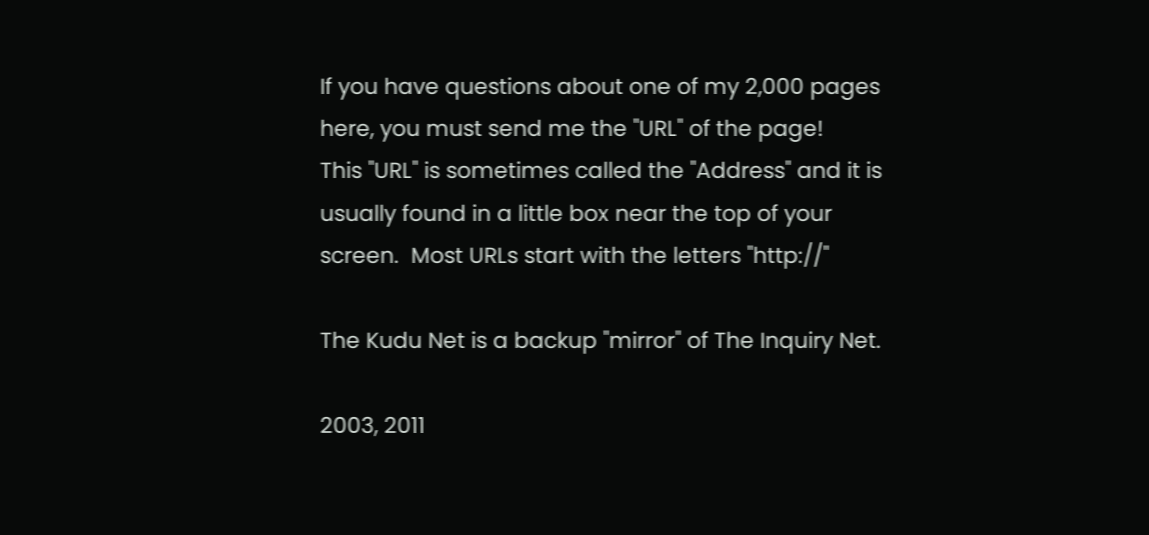If you have questions about one of my 2,000 pages here, you must send me the "URL" of the page!
This "URL" is sometimes called the "Address" and it is usually found in a little box near the top of your screen.  Most URLs start with the letters "http://"

The Kudu Net is a backup "mirror" of The Inquiry Net.

2003, 2011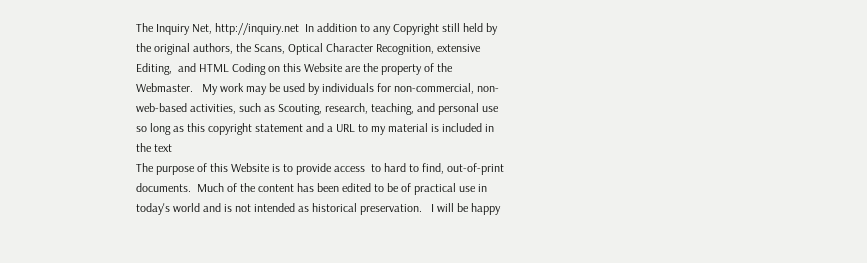The Inquiry Net, http://inquiry.net  In addition to any Copyright still held by the original authors, the Scans, Optical Character Recognition, extensive Editing,  and HTML Coding on this Website are the property of the Webmaster.   My work may be used by individuals for non-commercial, non-web-based activities, such as Scouting, research, teaching, and personal use so long as this copyright statement and a URL to my material is included in the text
The purpose of this Website is to provide access  to hard to find, out-of-print documents.  Much of the content has been edited to be of practical use in today's world and is not intended as historical preservation.   I will be happy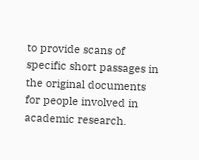to provide scans of specific short passages in the original documents for people involved in academic research.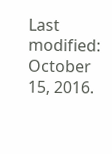Last modified: October 15, 2016.